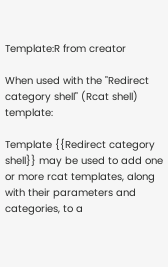Template:R from creator

When used with the "Redirect category shell" (Rcat shell) template:

Template {{Redirect category shell}} may be used to add one or more rcat templates, along with their parameters and categories, to a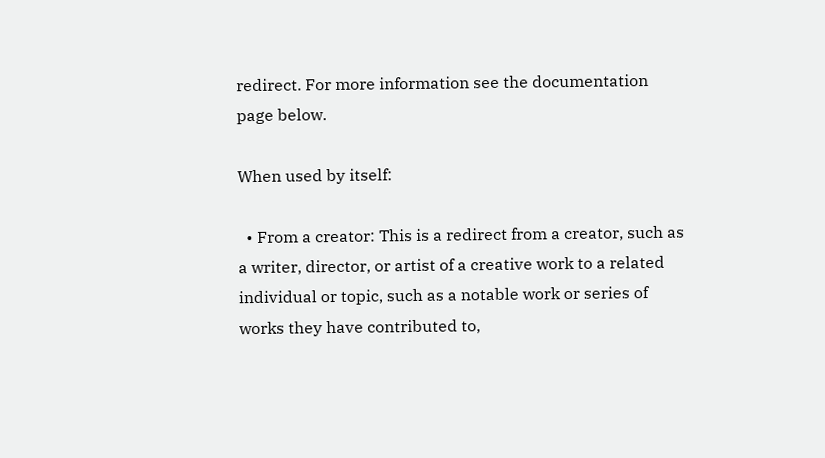redirect. For more information see the documentation page below.

When used by itself:

  • From a creator: This is a redirect from a creator, such as a writer, director, or artist of a creative work to a related individual or topic, such as a notable work or series of works they have contributed to,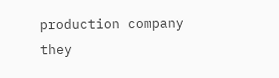production company they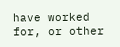have worked for, or other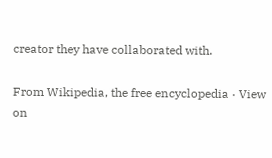creator they have collaborated with.

From Wikipedia, the free encyclopedia · View on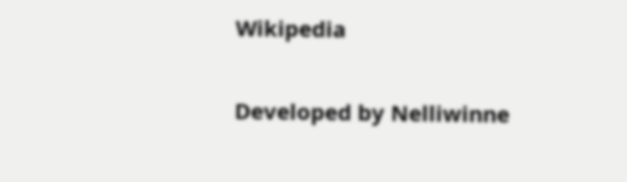Wikipedia

Developed by Nelliwinne